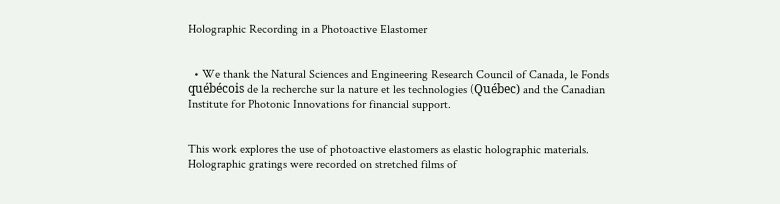Holographic Recording in a Photoactive Elastomer


  • We thank the Natural Sciences and Engineering Research Council of Canada, le Fonds québécois de la recherche sur la nature et les technologies (Québec) and the Canadian Institute for Photonic Innovations for financial support.


This work explores the use of photoactive elastomers as elastic holographic materials. Holographic gratings were recorded on stretched films of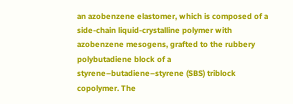an azobenzene elastomer, which is composed of a side-chain liquid-crystalline polymer with azobenzene mesogens, grafted to the rubbery polybutadiene block of a styrene–butadiene–styrene (SBS) triblock copolymer. The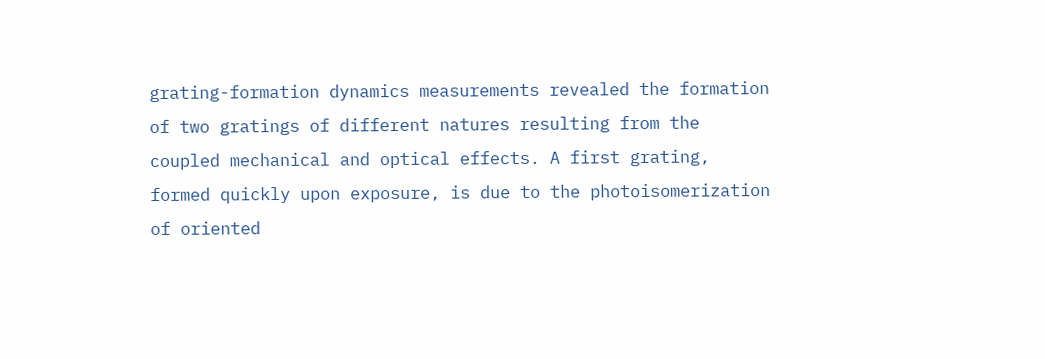grating-formation dynamics measurements revealed the formation of two gratings of different natures resulting from the coupled mechanical and optical effects. A first grating, formed quickly upon exposure, is due to the photoisomerization of oriented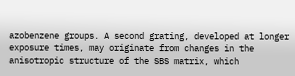azobenzene groups. A second grating, developed at longer exposure times, may originate from changes in the anisotropic structure of the SBS matrix, which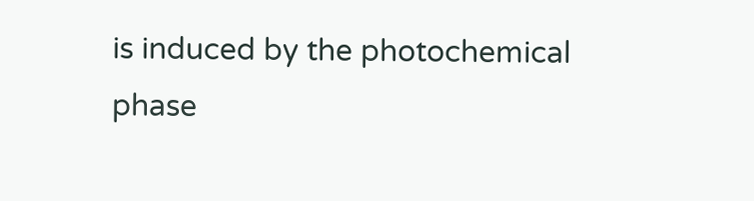is induced by the photochemical phase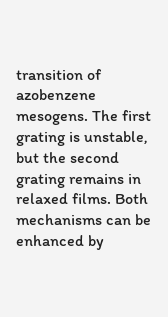transition of azobenzene mesogens. The first grating is unstable, but the second grating remains in relaxed films. Both mechanisms can be enhanced by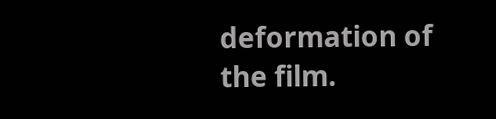deformation of the film.